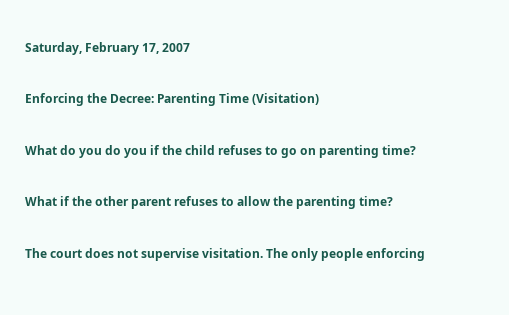Saturday, February 17, 2007

Enforcing the Decree: Parenting Time (Visitation)

What do you do you if the child refuses to go on parenting time?

What if the other parent refuses to allow the parenting time?

The court does not supervise visitation. The only people enforcing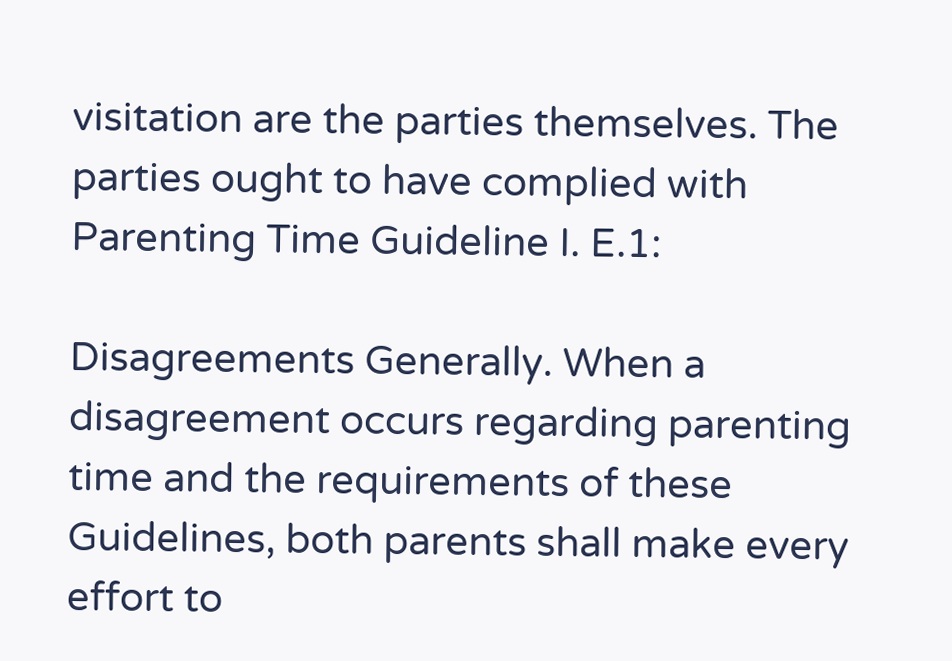visitation are the parties themselves. The parties ought to have complied with Parenting Time Guideline I. E.1:

Disagreements Generally. When a disagreement occurs regarding parenting time and the requirements of these Guidelines, both parents shall make every effort to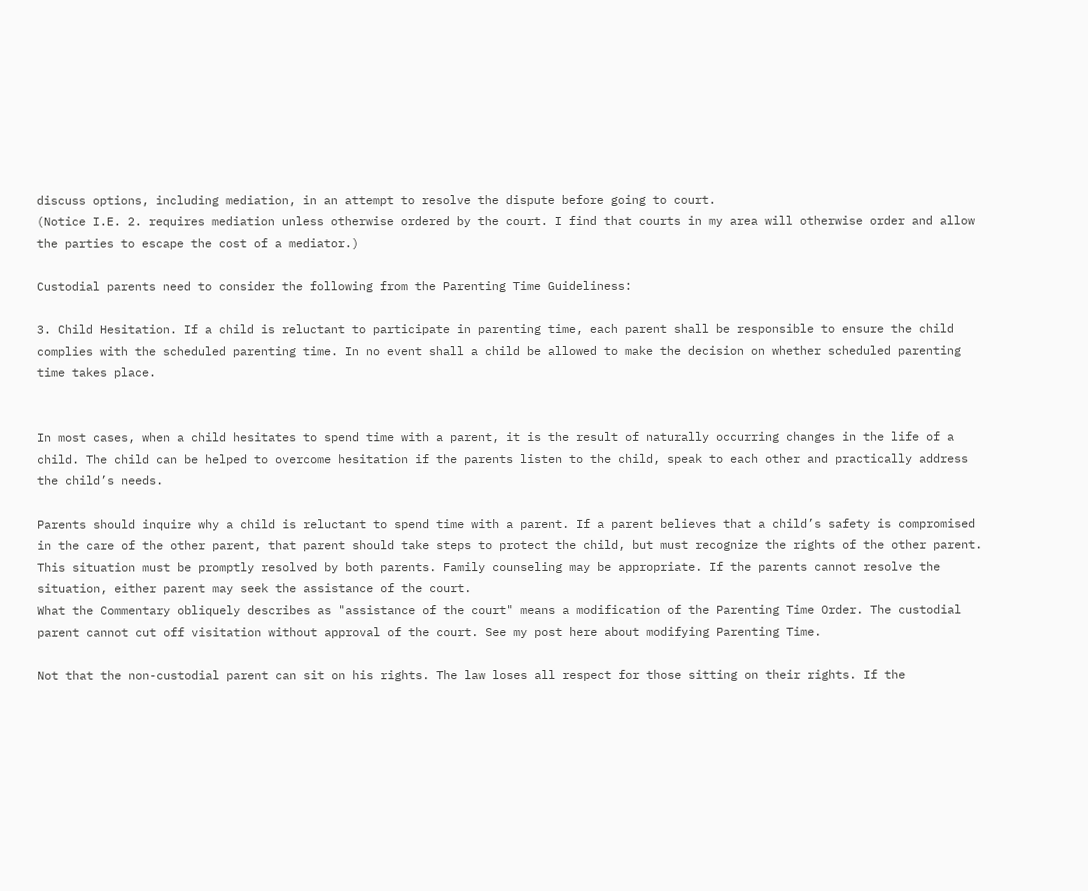discuss options, including mediation, in an attempt to resolve the dispute before going to court.
(Notice I.E. 2. requires mediation unless otherwise ordered by the court. I find that courts in my area will otherwise order and allow the parties to escape the cost of a mediator.)

Custodial parents need to consider the following from the Parenting Time Guideliness:

3. Child Hesitation. If a child is reluctant to participate in parenting time, each parent shall be responsible to ensure the child complies with the scheduled parenting time. In no event shall a child be allowed to make the decision on whether scheduled parenting time takes place.


In most cases, when a child hesitates to spend time with a parent, it is the result of naturally occurring changes in the life of a child. The child can be helped to overcome hesitation if the parents listen to the child, speak to each other and practically address the child’s needs.

Parents should inquire why a child is reluctant to spend time with a parent. If a parent believes that a child’s safety is compromised in the care of the other parent, that parent should take steps to protect the child, but must recognize the rights of the other parent. This situation must be promptly resolved by both parents. Family counseling may be appropriate. If the parents cannot resolve the situation, either parent may seek the assistance of the court.
What the Commentary obliquely describes as "assistance of the court" means a modification of the Parenting Time Order. The custodial parent cannot cut off visitation without approval of the court. See my post here about modifying Parenting Time.

Not that the non-custodial parent can sit on his rights. The law loses all respect for those sitting on their rights. If the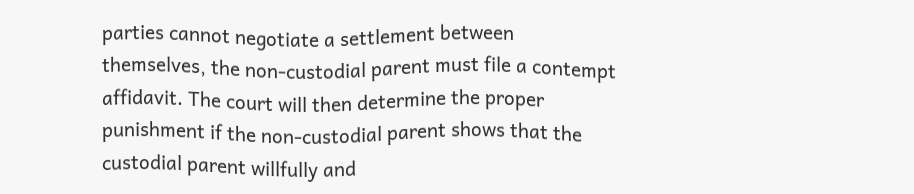parties cannot negotiate a settlement between themselves, the non-custodial parent must file a contempt affidavit. The court will then determine the proper punishment if the non-custodial parent shows that the custodial parent willfully and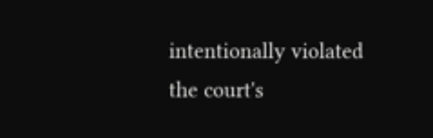intentionally violated the court's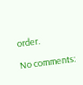order.

No comments: